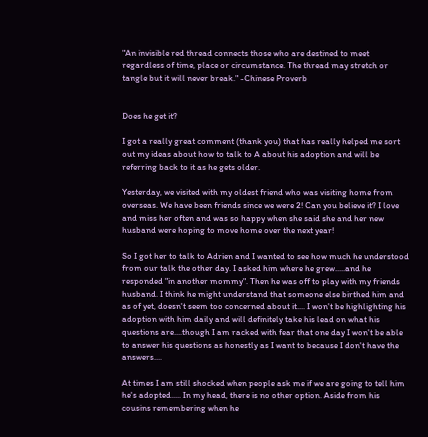"An invisible red thread connects those who are destined to meet regardless of time, place or circumstance. The thread may stretch or tangle but it will never break." -Chinese Proverb


Does he get it?

I got a really great comment (thank you) that has really helped me sort out my ideas about how to talk to A about his adoption and will be referring back to it as he gets older.

Yesterday, we visited with my oldest friend who was visiting home from overseas. We have been friends since we were 2! Can you believe it? I love and miss her often and was so happy when she said she and her new husband were hoping to move home over the next year!

So I got her to talk to Adrien and I wanted to see how much he understood from our talk the other day. I asked him where he grew.....and he responded "in another mommy". Then he was off to play with my friends husband. I think he might understand that someone else birthed him and as of yet, doesn't seem too concerned about it.... I won't be highlighting his adoption with him daily and will definitely take his lead on what his questions are....though I am racked with fear that one day I won't be able to answer his questions as honestly as I want to because I don't have the answers....

At times I am still shocked when people ask me if we are going to tell him he's adopted..... In my head, there is no other option. Aside from his cousins remembering when he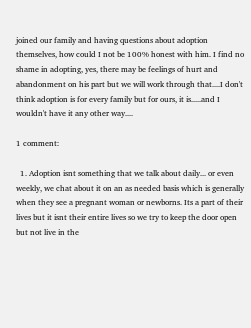joined our family and having questions about adoption themselves, how could I not be 100% honest with him. I find no shame in adopting, yes, there may be feelings of hurt and abandonment on his part but we will work through that....I don't think adoption is for every family but for ours, it is.....and I wouldn't have it any other way....

1 comment:

  1. Adoption isnt something that we talk about daily... or even weekly, we chat about it on an as needed basis which is generally when they see a pregnant woman or newborns. Its a part of their lives but it isnt their entire lives so we try to keep the door open but not live in the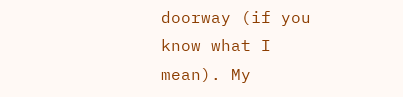doorway (if you know what I mean). My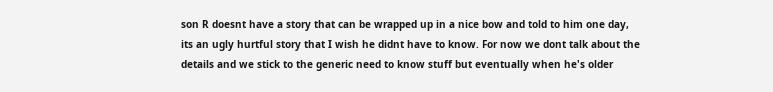son R doesnt have a story that can be wrapped up in a nice bow and told to him one day, its an ugly hurtful story that I wish he didnt have to know. For now we dont talk about the details and we stick to the generic need to know stuff but eventually when he's older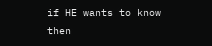if HE wants to know then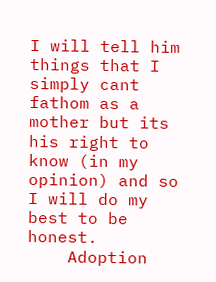I will tell him things that I simply cant fathom as a mother but its his right to know (in my opinion) and so I will do my best to be honest.
    Adoption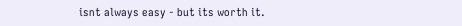isnt always easy - but its worth it.